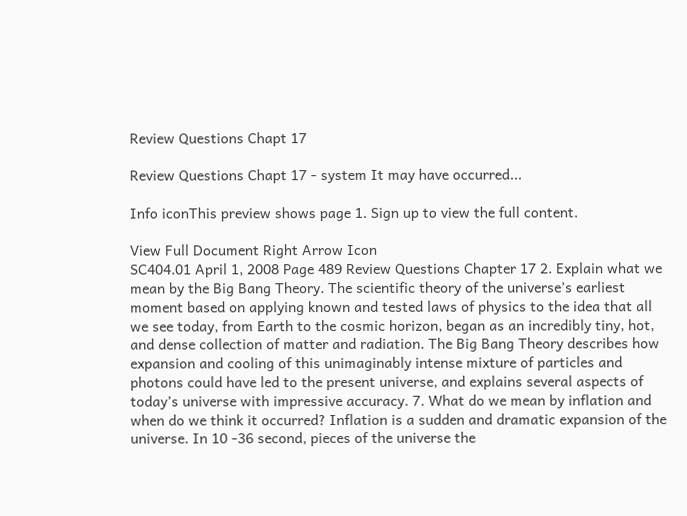Review Questions Chapt 17

Review Questions Chapt 17 - system It may have occurred...

Info iconThis preview shows page 1. Sign up to view the full content.

View Full Document Right Arrow Icon
SC404.01 April 1, 2008 Page 489 Review Questions Chapter 17 2. Explain what we mean by the Big Bang Theory. The scientific theory of the universe’s earliest moment based on applying known and tested laws of physics to the idea that all we see today, from Earth to the cosmic horizon, began as an incredibly tiny, hot, and dense collection of matter and radiation. The Big Bang Theory describes how expansion and cooling of this unimaginably intense mixture of particles and photons could have led to the present universe, and explains several aspects of today’s universe with impressive accuracy. 7. What do we mean by inflation and when do we think it occurred? Inflation is a sudden and dramatic expansion of the universe. In 10 -36 second, pieces of the universe the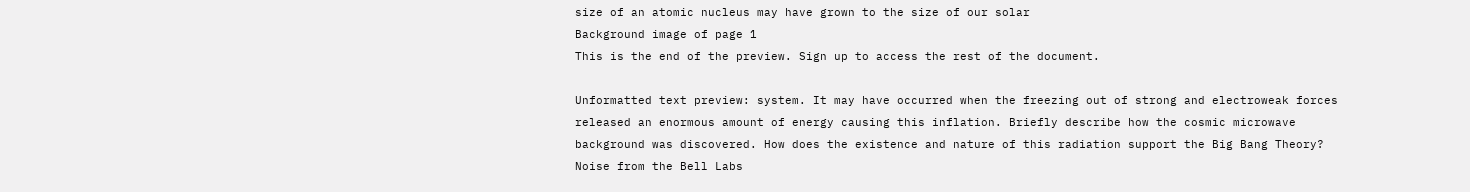size of an atomic nucleus may have grown to the size of our solar
Background image of page 1
This is the end of the preview. Sign up to access the rest of the document.

Unformatted text preview: system. It may have occurred when the freezing out of strong and electroweak forces released an enormous amount of energy causing this inflation. Briefly describe how the cosmic microwave background was discovered. How does the existence and nature of this radiation support the Big Bang Theory? Noise from the Bell Labs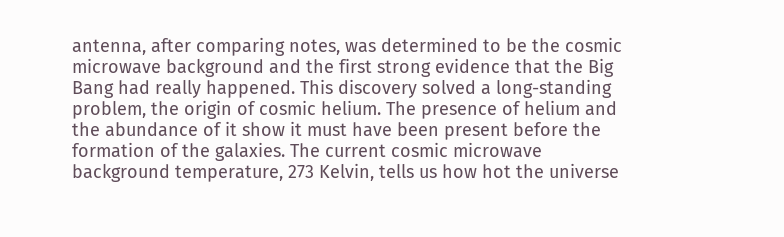antenna, after comparing notes, was determined to be the cosmic microwave background and the first strong evidence that the Big Bang had really happened. This discovery solved a long-standing problem, the origin of cosmic helium. The presence of helium and the abundance of it show it must have been present before the formation of the galaxies. The current cosmic microwave background temperature, 273 Kelvin, tells us how hot the universe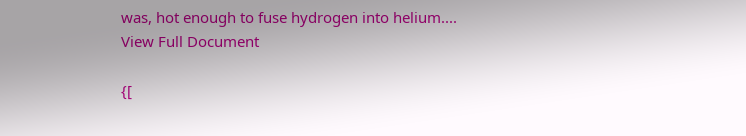was, hot enough to fuse hydrogen into helium....
View Full Document

{[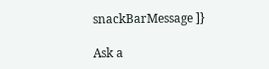snackBarMessage ]}

Ask a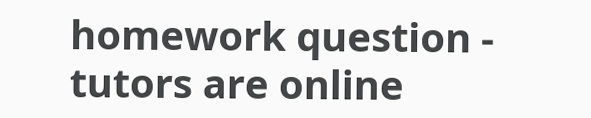homework question - tutors are online